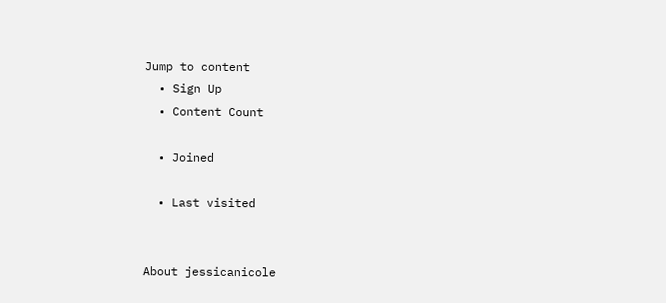Jump to content
  • Sign Up
  • Content Count

  • Joined

  • Last visited


About jessicanicole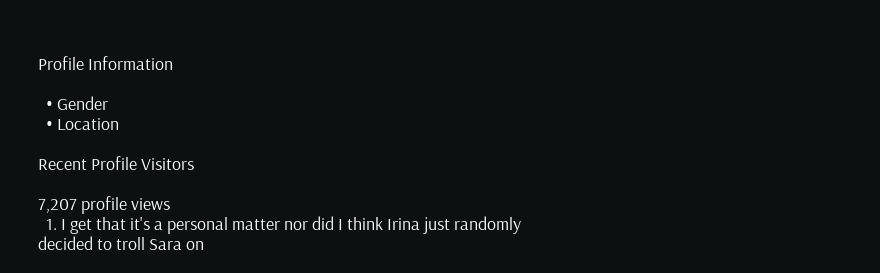Profile Information

  • Gender
  • Location

Recent Profile Visitors

7,207 profile views
  1. I get that it's a personal matter nor did I think Irina just randomly decided to troll Sara on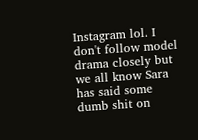Instagram lol. I don't follow model drama closely but we all know Sara has said some dumb shit on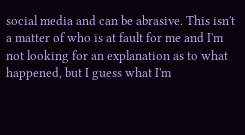social media and can be abrasive. This isn't a matter of who is at fault for me and I'm not looking for an explanation as to what happened, but I guess what I'm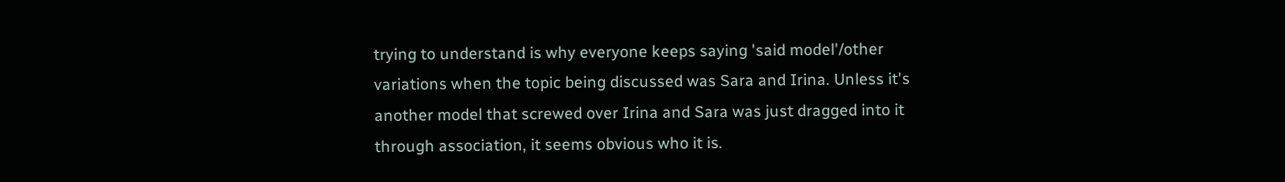trying to understand is why everyone keeps saying 'said model'/other variations when the topic being discussed was Sara and Irina. Unless it's another model that screwed over Irina and Sara was just dragged into it through association, it seems obvious who it is.